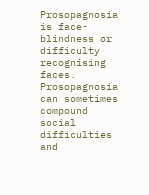Prosopagnosia is face-blindness or difficulty recognising faces. Prosopagnosia can sometimes compound social difficulties and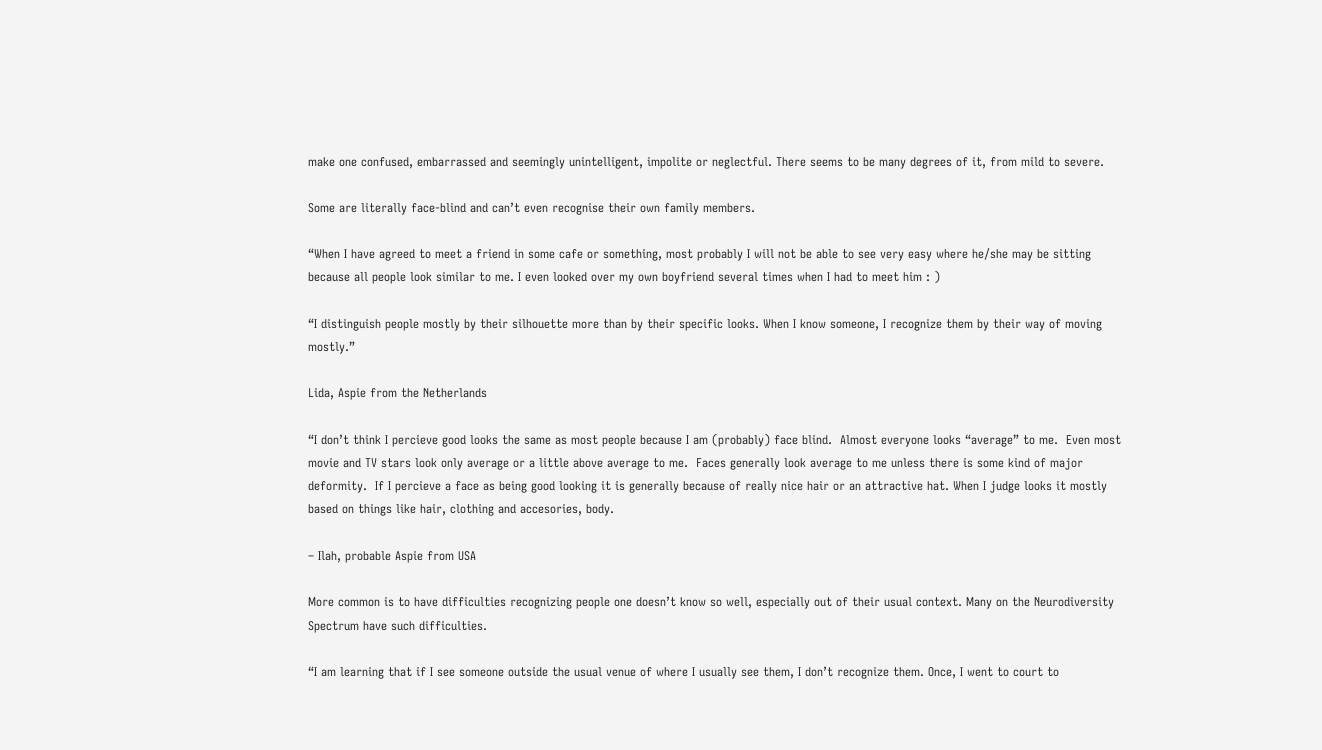make one confused, embarrassed and seemingly unintelligent, impolite or neglectful. There seems to be many degrees of it, from mild to severe.

Some are literally face-blind and can’t even recognise their own family members.

“When I have agreed to meet a friend in some cafe or something, most probably I will not be able to see very easy where he/she may be sitting because all people look similar to me. I even looked over my own boyfriend several times when I had to meet him : )

“I distinguish people mostly by their silhouette more than by their specific looks. When I know someone, I recognize them by their way of moving mostly.”

Lida, Aspie from the Netherlands

“I don’t think I percieve good looks the same as most people because I am (probably) face blind.  Almost everyone looks “average” to me.  Even most movie and TV stars look only average or a little above average to me.  Faces generally look average to me unless there is some kind of major deformity.  If I percieve a face as being good looking it is generally because of really nice hair or an attractive hat. When I judge looks it mostly based on things like hair, clothing and accesories, body.

– Ilah, probable Aspie from USA

More common is to have difficulties recognizing people one doesn’t know so well, especially out of their usual context. Many on the Neurodiversity Spectrum have such difficulties.

“I am learning that if I see someone outside the usual venue of where I usually see them, I don’t recognize them. Once, I went to court to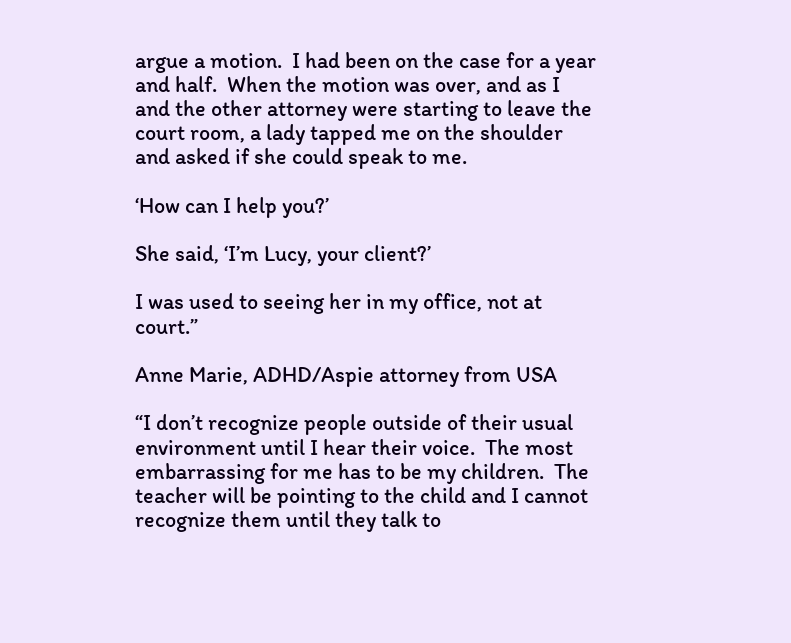argue a motion.  I had been on the case for a year and half.  When the motion was over, and as I and the other attorney were starting to leave the court room, a lady tapped me on the shoulder and asked if she could speak to me.

‘How can I help you?’

She said, ‘I’m Lucy, your client?’

I was used to seeing her in my office, not at court.”

Anne Marie, ADHD/Aspie attorney from USA

“I don’t recognize people outside of their usual environment until I hear their voice.  The most embarrassing for me has to be my children.  The teacher will be pointing to the child and I cannot recognize them until they talk to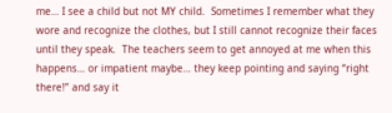me… I see a child but not MY child.  Sometimes I remember what they wore and recognize the clothes, but I still cannot recognize their faces until they speak.  The teachers seem to get annoyed at me when this happens… or impatient maybe… they keep pointing and saying “right there!” and say it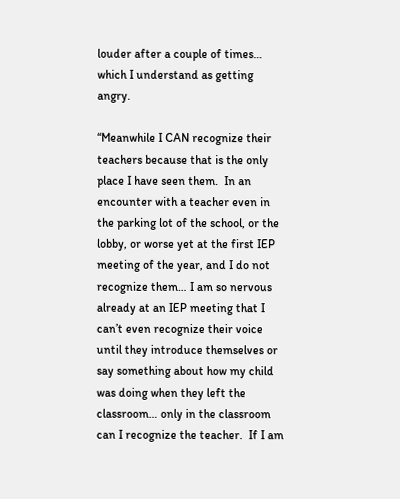louder after a couple of times… which I understand as getting angry.

“Meanwhile I CAN recognize their teachers because that is the only place I have seen them.  In an encounter with a teacher even in the parking lot of the school, or the lobby, or worse yet at the first IEP meeting of the year, and I do not recognize them… I am so nervous already at an IEP meeting that I can’t even recognize their voice until they introduce themselves or say something about how my child was doing when they left the classroom… only in the classroom can I recognize the teacher.  If I am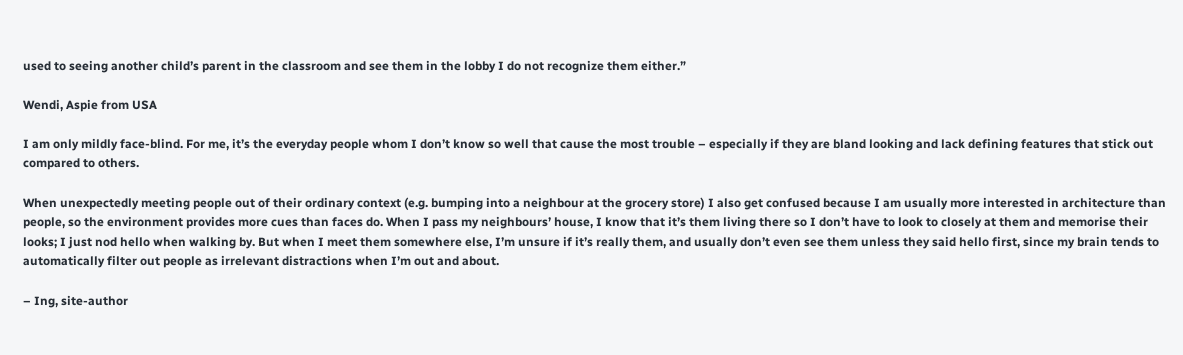used to seeing another child’s parent in the classroom and see them in the lobby I do not recognize them either.”

Wendi, Aspie from USA

I am only mildly face-blind. For me, it’s the everyday people whom I don’t know so well that cause the most trouble – especially if they are bland looking and lack defining features that stick out compared to others.

When unexpectedly meeting people out of their ordinary context (e.g. bumping into a neighbour at the grocery store) I also get confused because I am usually more interested in architecture than people, so the environment provides more cues than faces do. When I pass my neighbours’ house, I know that it’s them living there so I don’t have to look to closely at them and memorise their looks; I just nod hello when walking by. But when I meet them somewhere else, I’m unsure if it’s really them, and usually don’t even see them unless they said hello first, since my brain tends to automatically filter out people as irrelevant distractions when I’m out and about.

– Ing, site-author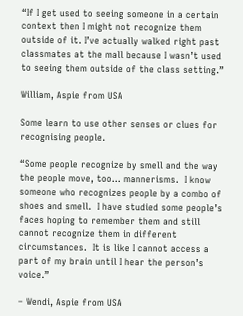“If I get used to seeing someone in a certain context then I might not recognize them outside of it. I’ve actually walked right past classmates at the mall because I wasn’t used to seeing them outside of the class setting.”

William, Aspie from USA

Some learn to use other senses or clues for recognising people.

“Some people recognize by smell and the way the people move, too… mannerisms.  I know someone who recognizes people by a combo of shoes and smell.  I have studied some people’s faces hoping to remember them and still cannot recognize them in different circumstances.  It is like I cannot access a part of my brain until I hear the person’s voice.”

– Wendi, Aspie from USA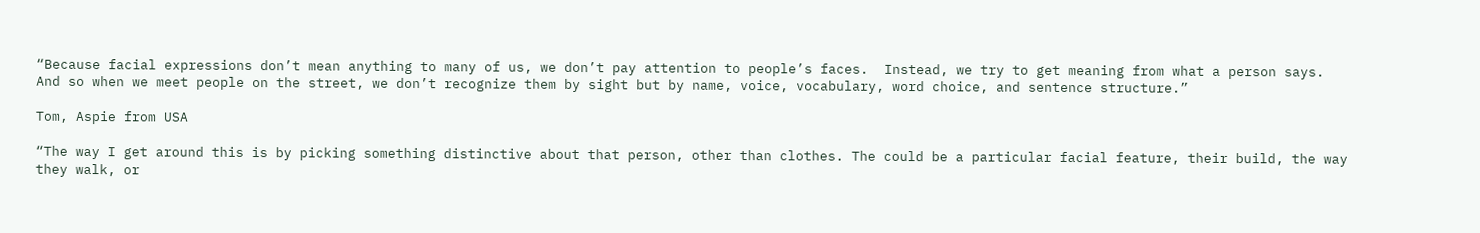“Because facial expressions don’t mean anything to many of us, we don’t pay attention to people’s faces.  Instead, we try to get meaning from what a person says. And so when we meet people on the street, we don’t recognize them by sight but by name, voice, vocabulary, word choice, and sentence structure.”

Tom, Aspie from USA

“The way I get around this is by picking something distinctive about that person, other than clothes. The could be a particular facial feature, their build, the way they walk, or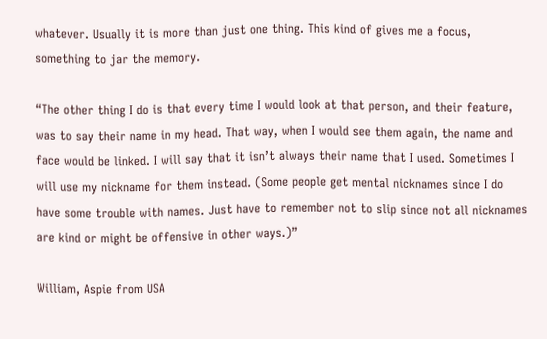whatever. Usually it is more than just one thing. This kind of gives me a focus, something to jar the memory.

“The other thing I do is that every time I would look at that person, and their feature, was to say their name in my head. That way, when I would see them again, the name and face would be linked. I will say that it isn’t always their name that I used. Sometimes I will use my nickname for them instead. (Some people get mental nicknames since I do have some trouble with names. Just have to remember not to slip since not all nicknames are kind or might be offensive in other ways.)”

William, Aspie from USA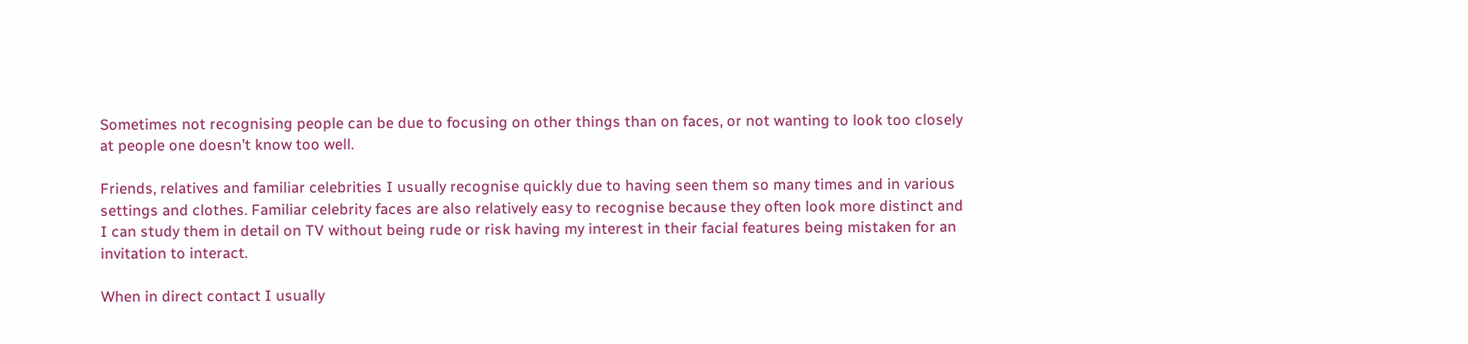Sometimes not recognising people can be due to focusing on other things than on faces, or not wanting to look too closely at people one doesn’t know too well.

Friends, relatives and familiar celebrities I usually recognise quickly due to having seen them so many times and in various settings and clothes. Familiar celebrity faces are also relatively easy to recognise because they often look more distinct and I can study them in detail on TV without being rude or risk having my interest in their facial features being mistaken for an invitation to interact.

When in direct contact I usually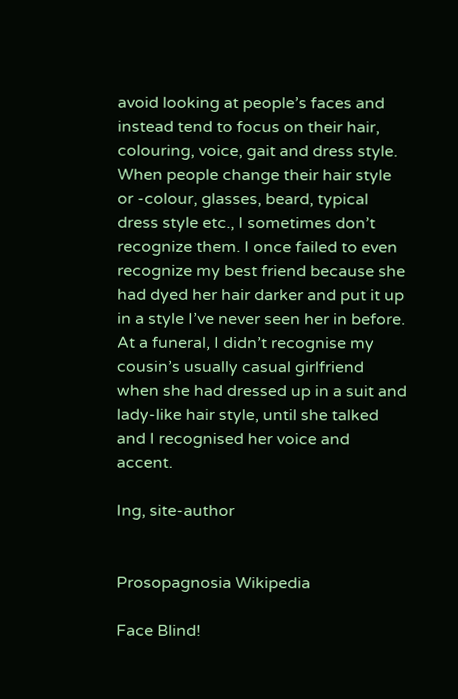avoid looking at people’s faces and instead tend to focus on their hair, colouring, voice, gait and dress style. When people change their hair style or -colour, glasses, beard, typical dress style etc., I sometimes don’t recognize them. I once failed to even recognize my best friend because she had dyed her hair darker and put it up in a style I’ve never seen her in before. At a funeral, I didn’t recognise my cousin’s usually casual girlfriend when she had dressed up in a suit and lady-like hair style, until she talked and I recognised her voice and accent.

Ing, site-author


Prosopagnosia Wikipedia

Face Blind!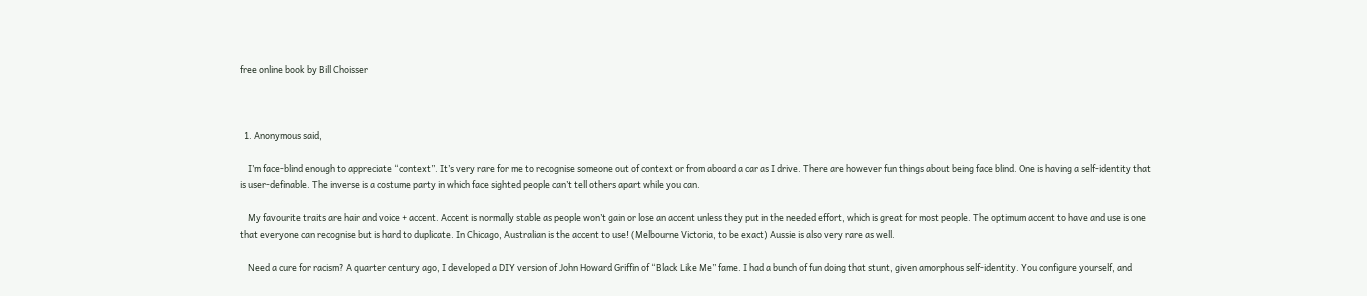free online book by Bill Choisser



  1. Anonymous said,

    I’m face-blind enough to appreciate “context”. It’s very rare for me to recognise someone out of context or from aboard a car as I drive. There are however fun things about being face blind. One is having a self-identity that is user-definable. The inverse is a costume party in which face sighted people can’t tell others apart while you can.

    My favourite traits are hair and voice + accent. Accent is normally stable as people won’t gain or lose an accent unless they put in the needed effort, which is great for most people. The optimum accent to have and use is one that everyone can recognise but is hard to duplicate. In Chicago, Australian is the accent to use! (Melbourne Victoria, to be exact) Aussie is also very rare as well.

    Need a cure for racism? A quarter century ago, I developed a DIY version of John Howard Griffin of “Black Like Me” fame. I had a bunch of fun doing that stunt, given amorphous self-identity. You configure yourself, and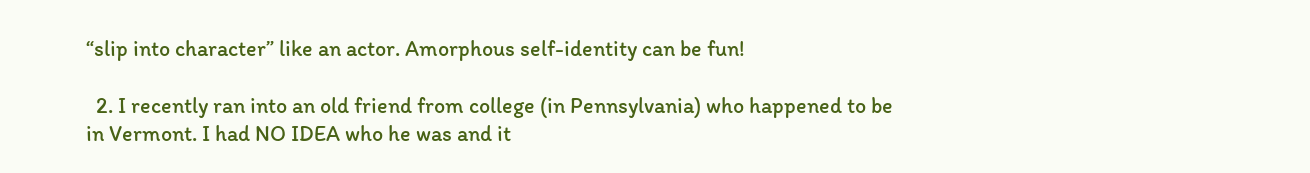“slip into character” like an actor. Amorphous self-identity can be fun!

  2. I recently ran into an old friend from college (in Pennsylvania) who happened to be in Vermont. I had NO IDEA who he was and it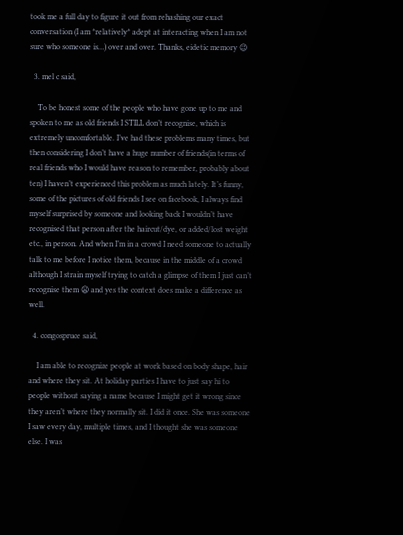took me a full day to figure it out from rehashing our exact conversation (I am *relatively* adept at interacting when I am not sure who someone is…) over and over. Thanks, eidetic memory 😉

  3. mel c said,

    To be honest some of the people who have gone up to me and spoken to me as old friends I STILL don’t recognise, which is extremely uncomfortable. I’ve had these problems many times, but then considering I don’t have a huge number of friends(in terms of real friends who I would have reason to remember, probably about ten) I haven’t experienced this problem as much lately. It’s funny, some of the pictures of old friends I see on facebook, I always find myself surprised by someone and looking back I wouldn’t have recognised that person after the haircut/dye, or added/lost weight etc., in person. And when I’m in a crowd I need someone to actually talk to me before I notice them, because in the middle of a crowd although I strain myself trying to catch a glimpse of them I just can’t recognise them 😦 and yes the context does make a difference as well.

  4. congospruce said,

    I am able to recognize people at work based on body shape, hair and where they sit. At holiday parties I have to just say hi to people without saying a name because I might get it wrong since they aren’t where they normally sit. I did it once. She was someone I saw every day, multiple times, and I thought she was someone else. I was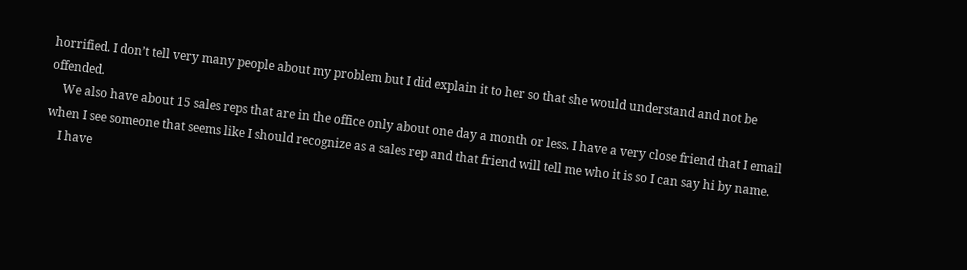horrified. I don’t tell very many people about my problem but I did explain it to her so that she would understand and not be offended.
    We also have about 15 sales reps that are in the office only about one day a month or less. I have a very close friend that I email when I see someone that seems like I should recognize as a sales rep and that friend will tell me who it is so I can say hi by name.
    I have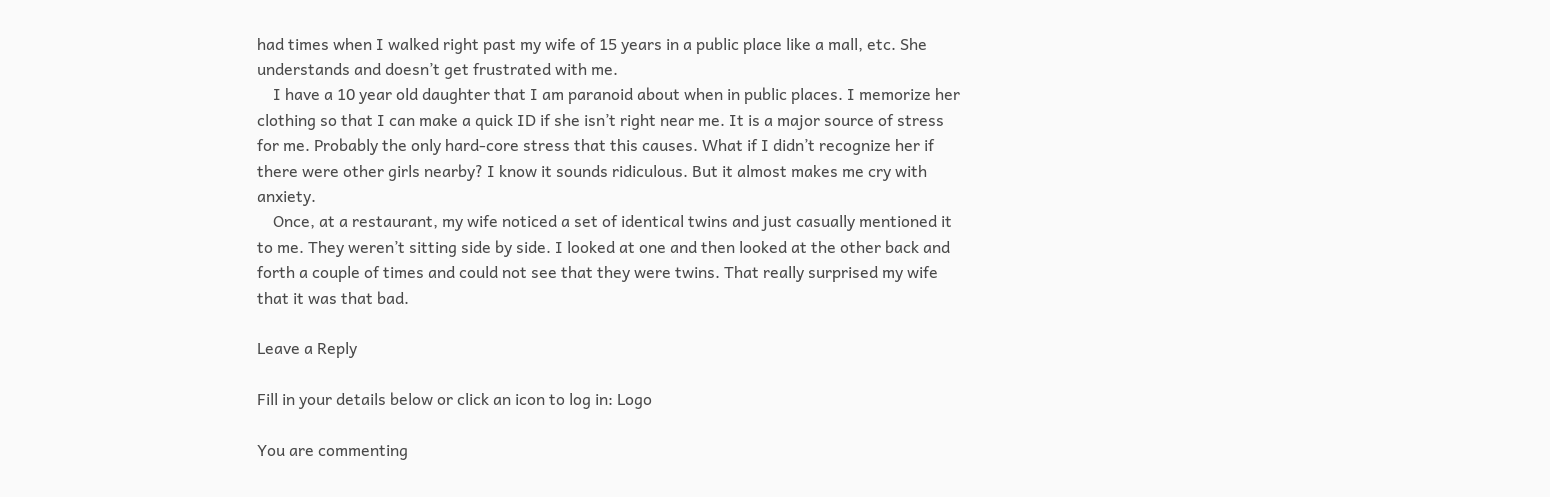had times when I walked right past my wife of 15 years in a public place like a mall, etc. She understands and doesn’t get frustrated with me.
    I have a 10 year old daughter that I am paranoid about when in public places. I memorize her clothing so that I can make a quick ID if she isn’t right near me. It is a major source of stress for me. Probably the only hard-core stress that this causes. What if I didn’t recognize her if there were other girls nearby? I know it sounds ridiculous. But it almost makes me cry with anxiety.
    Once, at a restaurant, my wife noticed a set of identical twins and just casually mentioned it to me. They weren’t sitting side by side. I looked at one and then looked at the other back and forth a couple of times and could not see that they were twins. That really surprised my wife that it was that bad.

Leave a Reply

Fill in your details below or click an icon to log in: Logo

You are commenting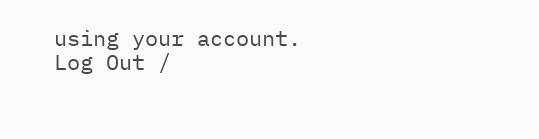using your account. Log Out /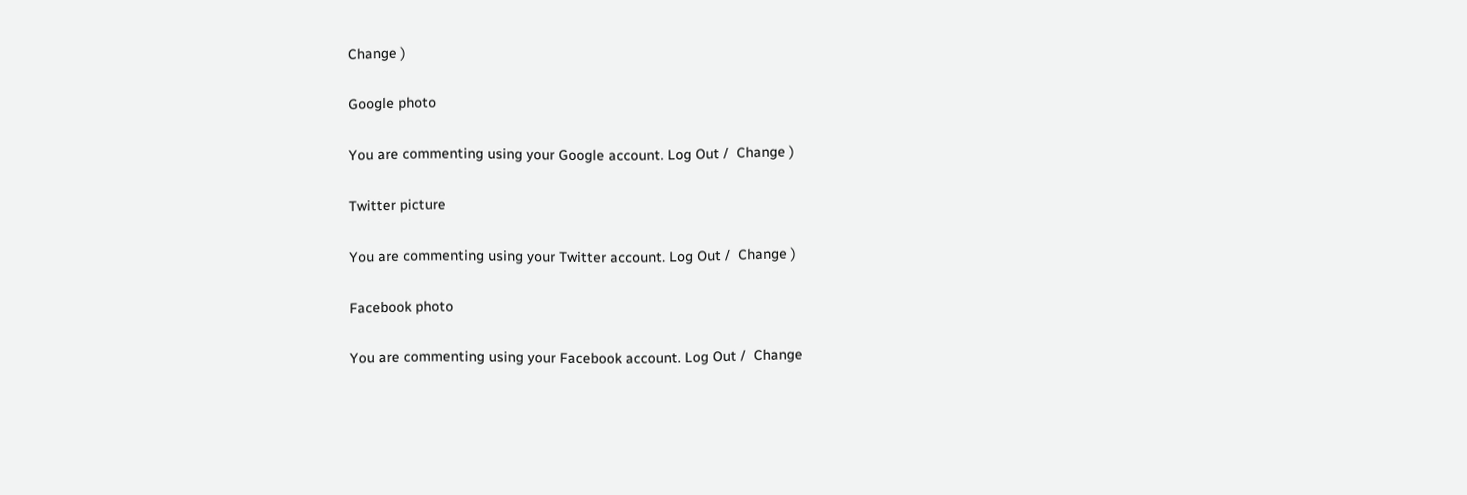Change )

Google photo

You are commenting using your Google account. Log Out /  Change )

Twitter picture

You are commenting using your Twitter account. Log Out /  Change )

Facebook photo

You are commenting using your Facebook account. Log Out /  Change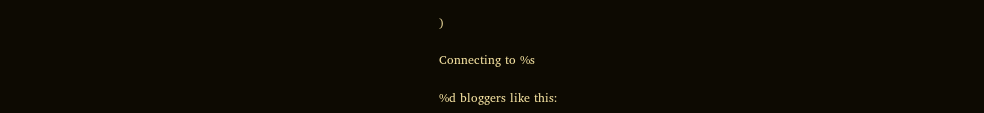)

Connecting to %s

%d bloggers like this: